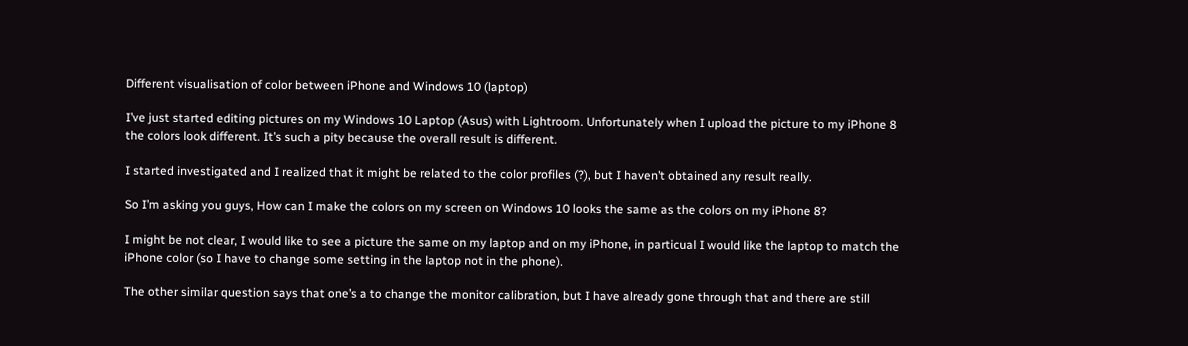Different visualisation of color between iPhone and Windows 10 (laptop)

I’ve just started editing pictures on my Windows 10 Laptop (Asus) with Lightroom. Unfortunately when I upload the picture to my iPhone 8 the colors look different. It’s such a pity because the overall result is different.

I started investigated and I realized that it might be related to the color profiles (?), but I haven’t obtained any result really.

So I’m asking you guys, How can I make the colors on my screen on Windows 10 looks the same as the colors on my iPhone 8?

I might be not clear, I would like to see a picture the same on my laptop and on my iPhone, in particual I would like the laptop to match the iPhone color (so I have to change some setting in the laptop not in the phone).

The other similar question says that one’s a to change the monitor calibration, but I have already gone through that and there are still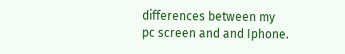differences between my pc screen and and Iphone.